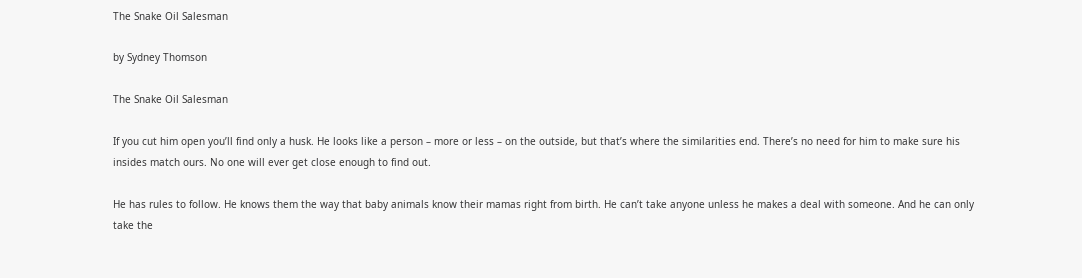The Snake Oil Salesman

by Sydney Thomson

The Snake Oil Salesman

If you cut him open you’ll find only a husk. He looks like a person – more or less – on the outside, but that’s where the similarities end. There’s no need for him to make sure his insides match ours. No one will ever get close enough to find out.

He has rules to follow. He knows them the way that baby animals know their mamas right from birth. He can’t take anyone unless he makes a deal with someone. And he can only take the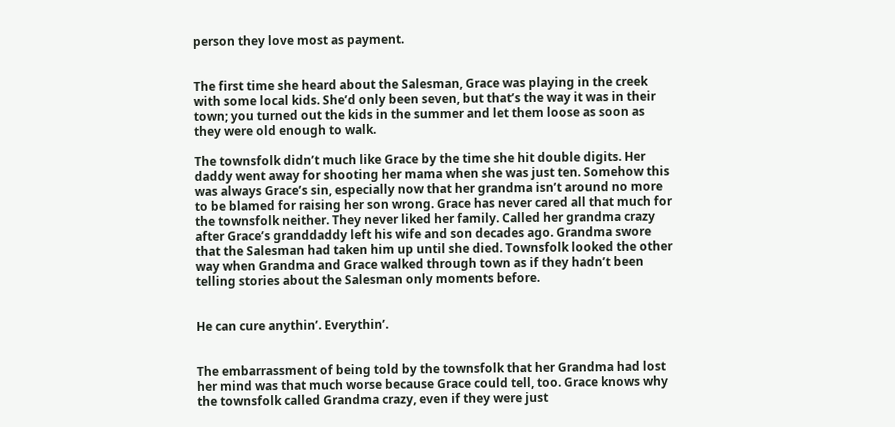person they love most as payment.


The first time she heard about the Salesman, Grace was playing in the creek with some local kids. She’d only been seven, but that’s the way it was in their town; you turned out the kids in the summer and let them loose as soon as they were old enough to walk.

The townsfolk didn’t much like Grace by the time she hit double digits. Her daddy went away for shooting her mama when she was just ten. Somehow this was always Grace’s sin, especially now that her grandma isn’t around no more to be blamed for raising her son wrong. Grace has never cared all that much for the townsfolk neither. They never liked her family. Called her grandma crazy after Grace’s granddaddy left his wife and son decades ago. Grandma swore that the Salesman had taken him up until she died. Townsfolk looked the other way when Grandma and Grace walked through town as if they hadn’t been telling stories about the Salesman only moments before.


He can cure anythin’. Everythin’.


The embarrassment of being told by the townsfolk that her Grandma had lost her mind was that much worse because Grace could tell, too. Grace knows why the townsfolk called Grandma crazy, even if they were just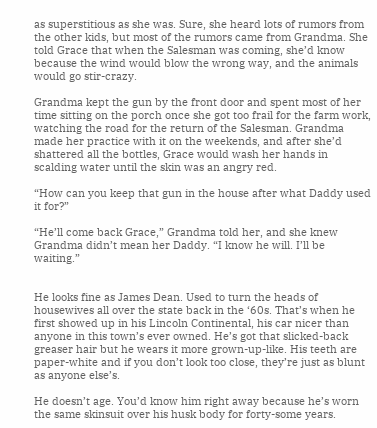as superstitious as she was. Sure, she heard lots of rumors from the other kids, but most of the rumors came from Grandma. She told Grace that when the Salesman was coming, she’d know because the wind would blow the wrong way, and the animals would go stir-crazy.

Grandma kept the gun by the front door and spent most of her time sitting on the porch once she got too frail for the farm work, watching the road for the return of the Salesman. Grandma made her practice with it on the weekends, and after she’d shattered all the bottles, Grace would wash her hands in scalding water until the skin was an angry red.

“How can you keep that gun in the house after what Daddy used it for?”

“He’ll come back Grace,” Grandma told her, and she knew Grandma didn’t mean her Daddy. “I know he will. I’ll be waiting.”


He looks fine as James Dean. Used to turn the heads of housewives all over the state back in the ‘60s. That’s when he first showed up in his Lincoln Continental, his car nicer than anyone in this town’s ever owned. He’s got that slicked-back greaser hair but he wears it more grown-up-like. His teeth are paper-white and if you don’t look too close, they’re just as blunt as anyone else’s.

He doesn’t age. You’d know him right away because he’s worn the same skinsuit over his husk body for forty-some years.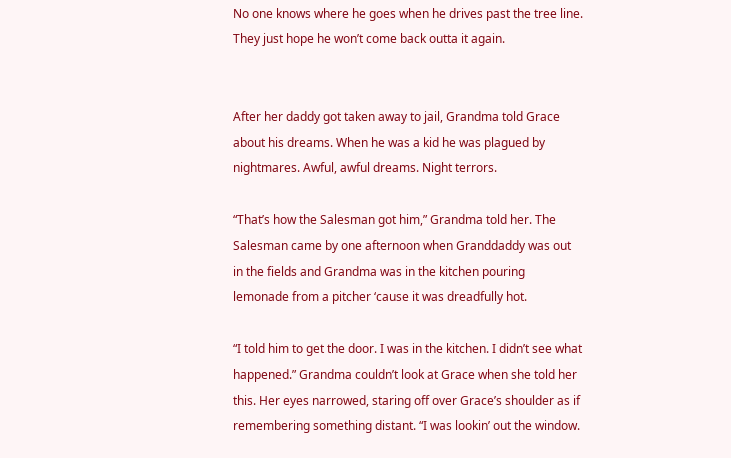No one knows where he goes when he drives past the tree line. They just hope he won’t come back outta it again.


After her daddy got taken away to jail, Grandma told Grace about his dreams. When he was a kid he was plagued by nightmares. Awful, awful dreams. Night terrors.

“That’s how the Salesman got him,” Grandma told her. The Salesman came by one afternoon when Granddaddy was out in the fields and Grandma was in the kitchen pouring lemonade from a pitcher ‘cause it was dreadfully hot.

“I told him to get the door. I was in the kitchen. I didn’t see what happened.” Grandma couldn’t look at Grace when she told her this. Her eyes narrowed, staring off over Grace’s shoulder as if remembering something distant. “I was lookin’ out the window.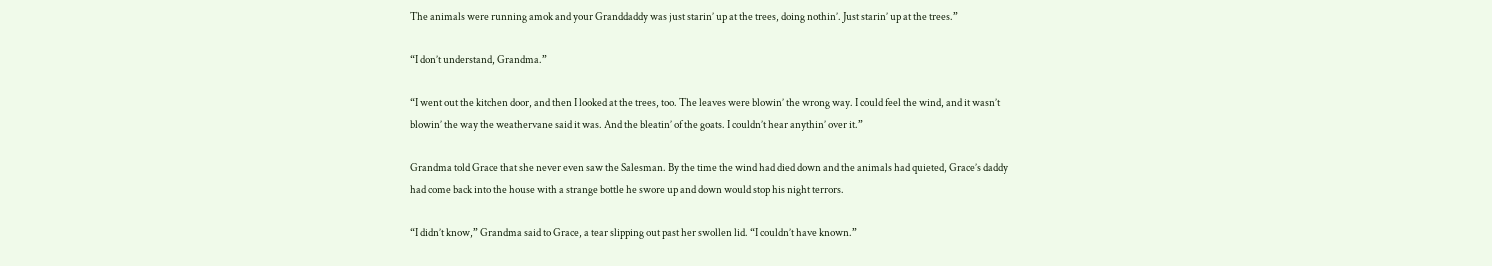The animals were running amok and your Granddaddy was just starin’ up at the trees, doing nothin’. Just starin’ up at the trees.”

“I don’t understand, Grandma.”

“I went out the kitchen door, and then I looked at the trees, too. The leaves were blowin’ the wrong way. I could feel the wind, and it wasn’t blowin’ the way the weathervane said it was. And the bleatin’ of the goats. I couldn’t hear anythin’ over it.”

Grandma told Grace that she never even saw the Salesman. By the time the wind had died down and the animals had quieted, Grace’s daddy had come back into the house with a strange bottle he swore up and down would stop his night terrors.

“I didn’t know,” Grandma said to Grace, a tear slipping out past her swollen lid. “I couldn’t have known.”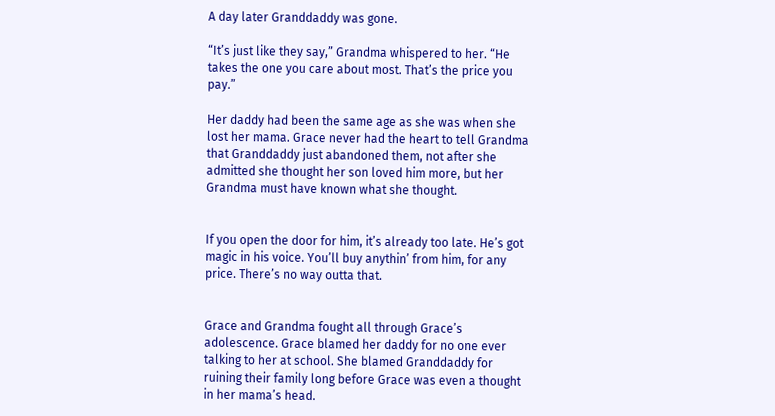A day later Granddaddy was gone.

“It’s just like they say,” Grandma whispered to her. “He takes the one you care about most. That’s the price you pay.”

Her daddy had been the same age as she was when she lost her mama. Grace never had the heart to tell Grandma that Granddaddy just abandoned them, not after she admitted she thought her son loved him more, but her Grandma must have known what she thought.


If you open the door for him, it’s already too late. He’s got magic in his voice. You’ll buy anythin’ from him, for any price. There’s no way outta that.


Grace and Grandma fought all through Grace’s adolescence. Grace blamed her daddy for no one ever talking to her at school. She blamed Granddaddy for ruining their family long before Grace was even a thought in her mama’s head.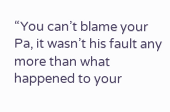“You can’t blame your Pa, it wasn’t his fault any more than what happened to your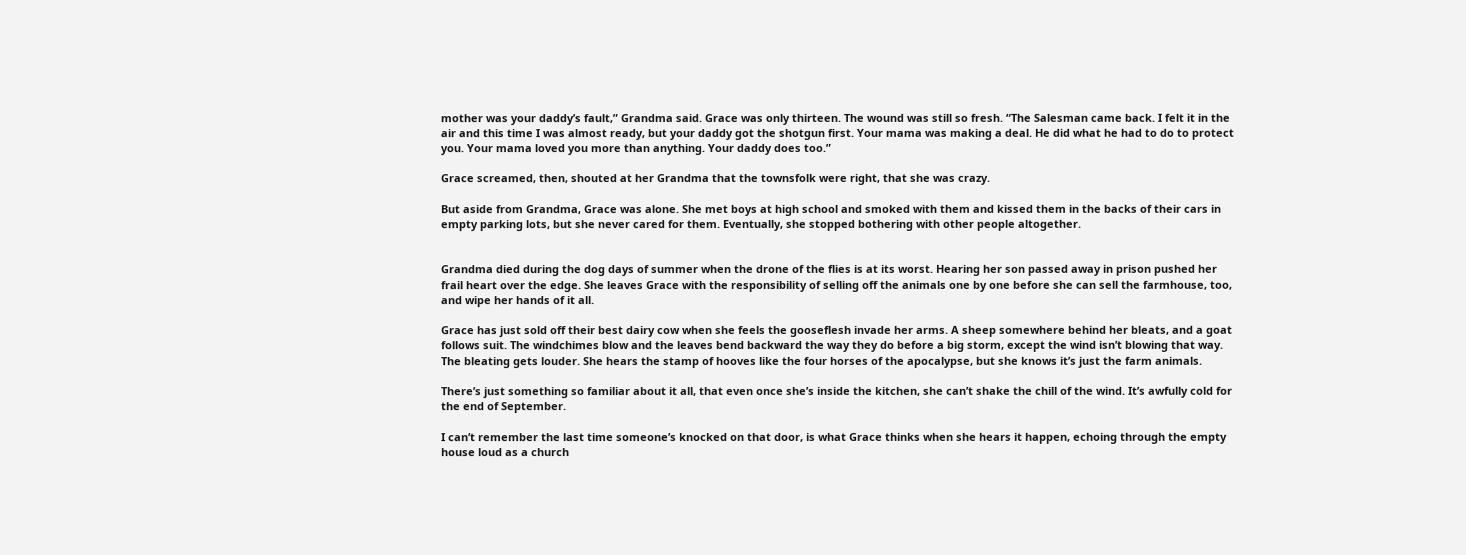mother was your daddy’s fault,” Grandma said. Grace was only thirteen. The wound was still so fresh. “The Salesman came back. I felt it in the air and this time I was almost ready, but your daddy got the shotgun first. Your mama was making a deal. He did what he had to do to protect you. Your mama loved you more than anything. Your daddy does too.”

Grace screamed, then, shouted at her Grandma that the townsfolk were right, that she was crazy.

But aside from Grandma, Grace was alone. She met boys at high school and smoked with them and kissed them in the backs of their cars in empty parking lots, but she never cared for them. Eventually, she stopped bothering with other people altogether.


Grandma died during the dog days of summer when the drone of the flies is at its worst. Hearing her son passed away in prison pushed her frail heart over the edge. She leaves Grace with the responsibility of selling off the animals one by one before she can sell the farmhouse, too, and wipe her hands of it all.

Grace has just sold off their best dairy cow when she feels the gooseflesh invade her arms. A sheep somewhere behind her bleats, and a goat follows suit. The windchimes blow and the leaves bend backward the way they do before a big storm, except the wind isn’t blowing that way. The bleating gets louder. She hears the stamp of hooves like the four horses of the apocalypse, but she knows it’s just the farm animals.

There’s just something so familiar about it all, that even once she’s inside the kitchen, she can’t shake the chill of the wind. It’s awfully cold for the end of September.

I can’t remember the last time someone’s knocked on that door, is what Grace thinks when she hears it happen, echoing through the empty house loud as a church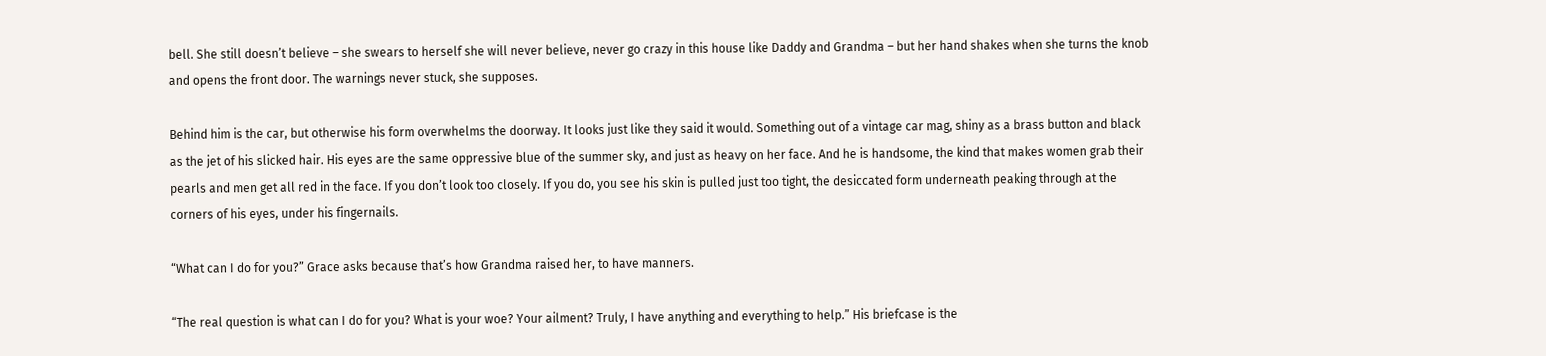bell. She still doesn’t believe – she swears to herself she will never believe, never go crazy in this house like Daddy and Grandma – but her hand shakes when she turns the knob and opens the front door. The warnings never stuck, she supposes.

Behind him is the car, but otherwise his form overwhelms the doorway. It looks just like they said it would. Something out of a vintage car mag, shiny as a brass button and black as the jet of his slicked hair. His eyes are the same oppressive blue of the summer sky, and just as heavy on her face. And he is handsome, the kind that makes women grab their pearls and men get all red in the face. If you don’t look too closely. If you do, you see his skin is pulled just too tight, the desiccated form underneath peaking through at the corners of his eyes, under his fingernails.

“What can I do for you?” Grace asks because that’s how Grandma raised her, to have manners.

“The real question is what can I do for you? What is your woe? Your ailment? Truly, I have anything and everything to help.” His briefcase is the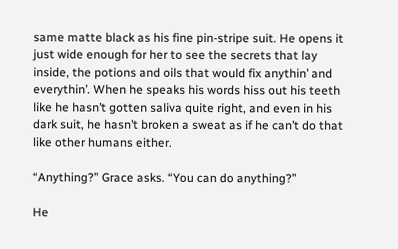same matte black as his fine pin-stripe suit. He opens it just wide enough for her to see the secrets that lay inside, the potions and oils that would fix anythin’ and everythin’. When he speaks his words hiss out his teeth like he hasn’t gotten saliva quite right, and even in his dark suit, he hasn’t broken a sweat as if he can’t do that like other humans either.

“Anything?” Grace asks. “You can do anything?”

He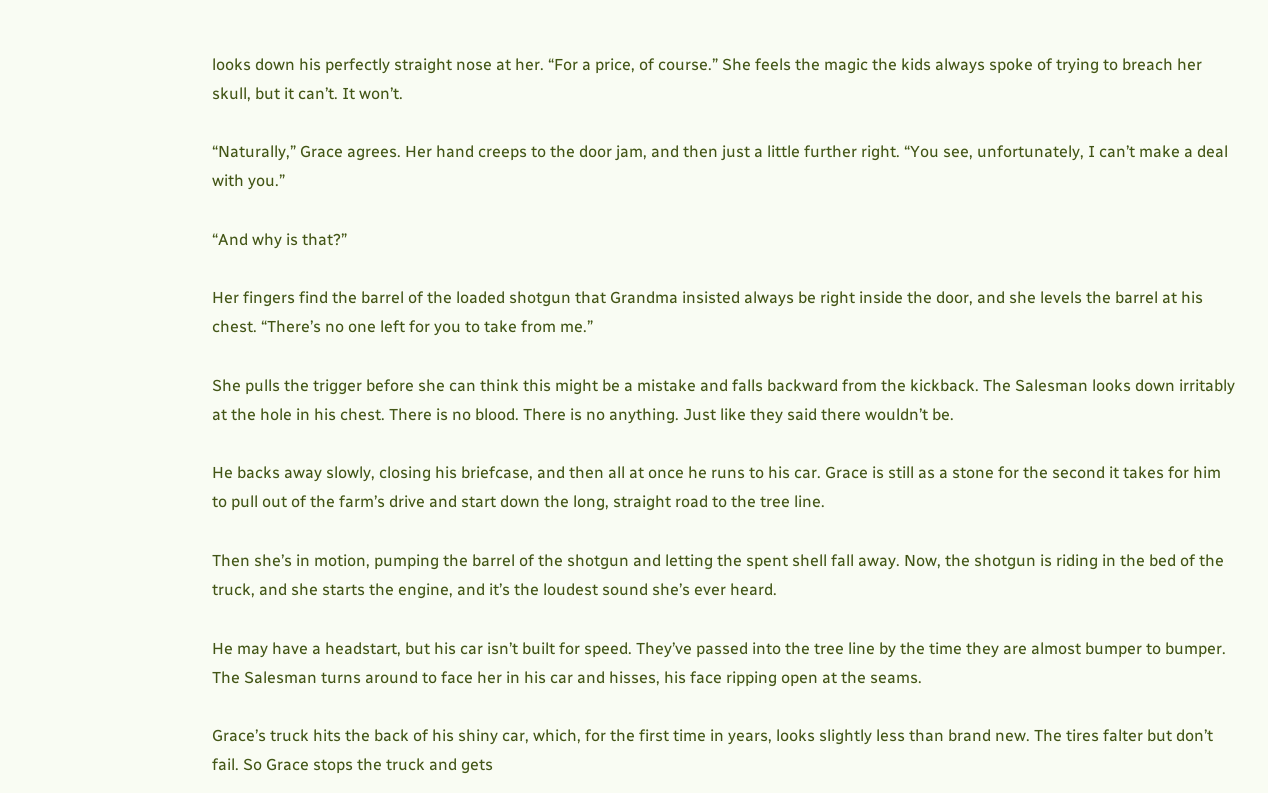looks down his perfectly straight nose at her. “For a price, of course.” She feels the magic the kids always spoke of trying to breach her skull, but it can’t. It won’t.

“Naturally,” Grace agrees. Her hand creeps to the door jam, and then just a little further right. “You see, unfortunately, I can’t make a deal with you.”

“And why is that?”

Her fingers find the barrel of the loaded shotgun that Grandma insisted always be right inside the door, and she levels the barrel at his chest. “There’s no one left for you to take from me.”

She pulls the trigger before she can think this might be a mistake and falls backward from the kickback. The Salesman looks down irritably at the hole in his chest. There is no blood. There is no anything. Just like they said there wouldn’t be.

He backs away slowly, closing his briefcase, and then all at once he runs to his car. Grace is still as a stone for the second it takes for him to pull out of the farm’s drive and start down the long, straight road to the tree line.

Then she’s in motion, pumping the barrel of the shotgun and letting the spent shell fall away. Now, the shotgun is riding in the bed of the truck, and she starts the engine, and it’s the loudest sound she’s ever heard.

He may have a headstart, but his car isn’t built for speed. They’ve passed into the tree line by the time they are almost bumper to bumper. The Salesman turns around to face her in his car and hisses, his face ripping open at the seams.

Grace’s truck hits the back of his shiny car, which, for the first time in years, looks slightly less than brand new. The tires falter but don’t fail. So Grace stops the truck and gets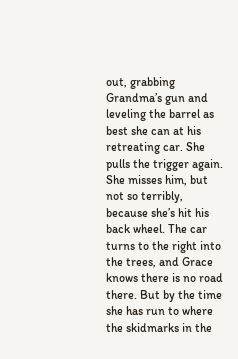out, grabbing Grandma’s gun and leveling the barrel as best she can at his retreating car. She pulls the trigger again. She misses him, but not so terribly, because she’s hit his back wheel. The car turns to the right into the trees, and Grace knows there is no road there. But by the time she has run to where the skidmarks in the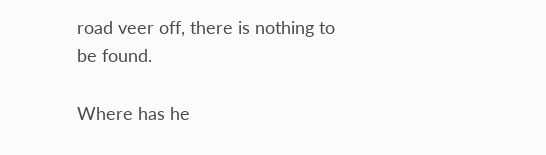road veer off, there is nothing to be found.

Where has he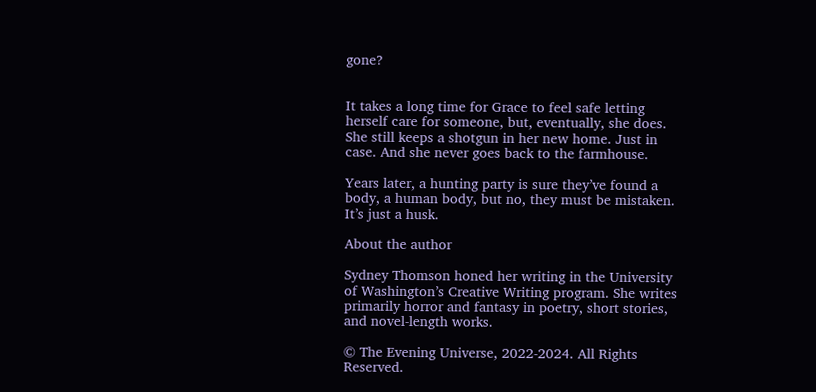gone?


It takes a long time for Grace to feel safe letting herself care for someone, but, eventually, she does. She still keeps a shotgun in her new home. Just in case. And she never goes back to the farmhouse.

Years later, a hunting party is sure they’ve found a body, a human body, but no, they must be mistaken. It’s just a husk.

About the author

Sydney Thomson honed her writing in the University of Washington’s Creative Writing program. She writes primarily horror and fantasy in poetry, short stories, and novel-length works.

© The Evening Universe, 2022-2024. All Rights Reserved.